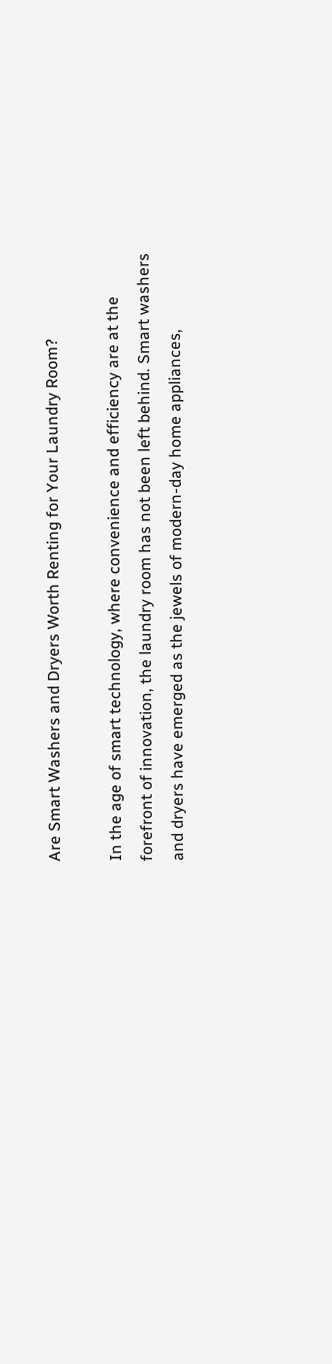Are Smart Washers and Dryers Worth Renting for Your Laundry Room?

In the age of smart technology, where convenience and efficiency are at the forefront of innovation, the laundry room has not been left behind. Smart washers and dryers have emerged as the jewels of modern-day home appliances,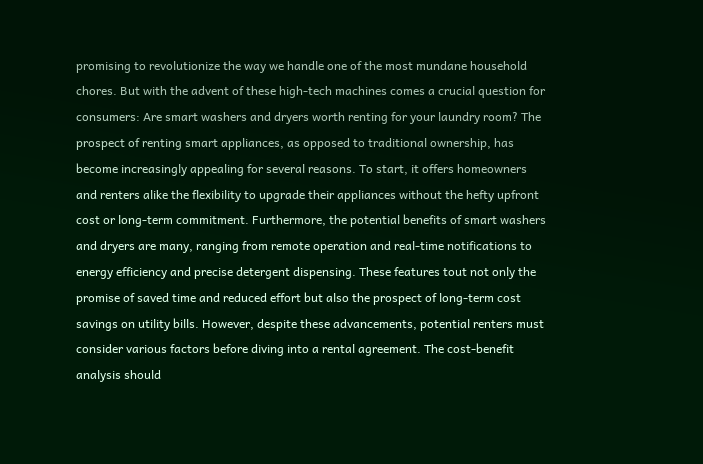promising to revolutionize the way we handle one of the most mundane household chores. But with the advent of these high-tech machines comes a crucial question for consumers: Are smart washers and dryers worth renting for your laundry room? The prospect of renting smart appliances, as opposed to traditional ownership, has become increasingly appealing for several reasons. To start, it offers homeowners and renters alike the flexibility to upgrade their appliances without the hefty upfront cost or long-term commitment. Furthermore, the potential benefits of smart washers and dryers are many, ranging from remote operation and real-time notifications to energy efficiency and precise detergent dispensing. These features tout not only the promise of saved time and reduced effort but also the prospect of long-term cost savings on utility bills. However, despite these advancements, potential renters must consider various factors before diving into a rental agreement. The cost-benefit analysis should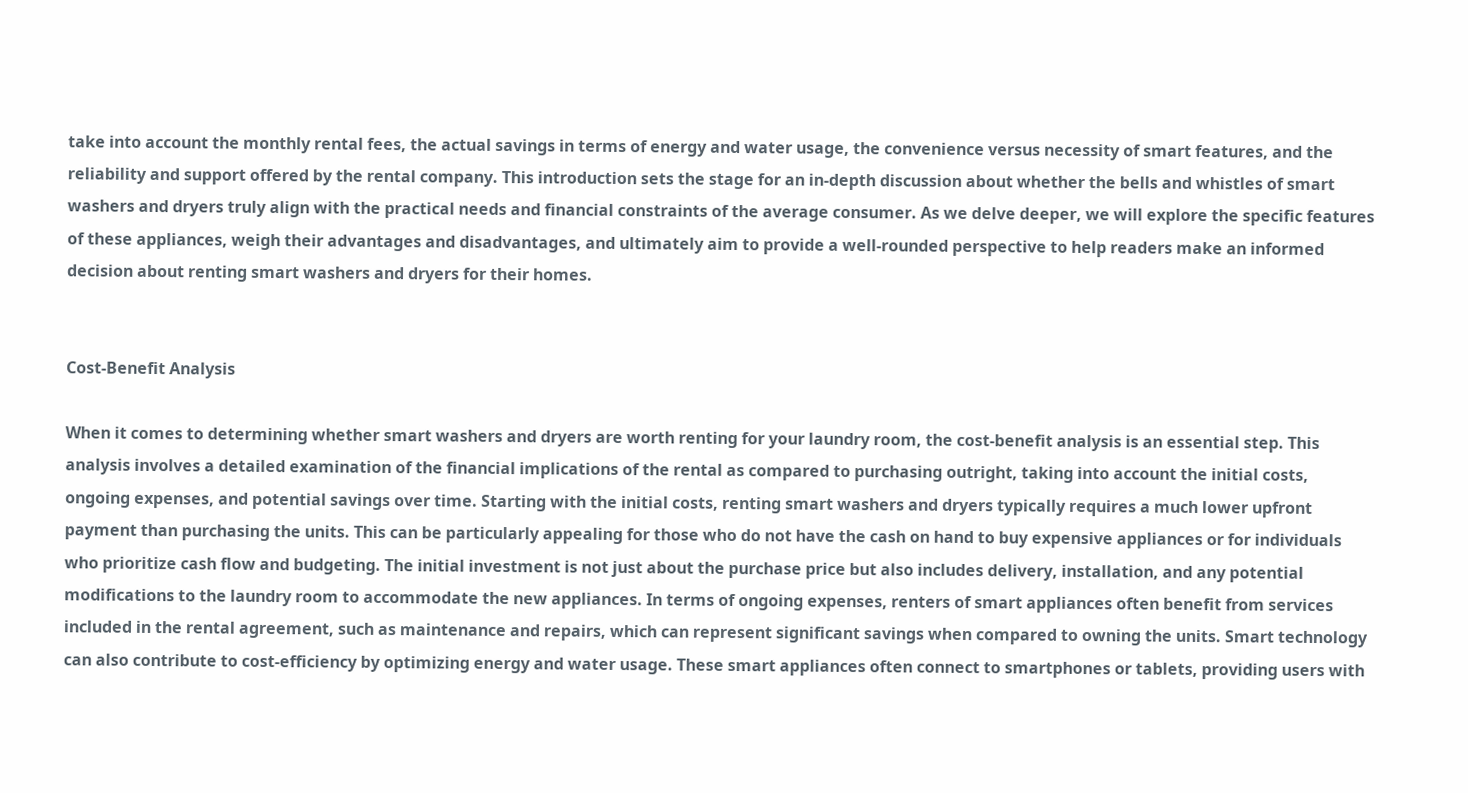take into account the monthly rental fees, the actual savings in terms of energy and water usage, the convenience versus necessity of smart features, and the reliability and support offered by the rental company. This introduction sets the stage for an in-depth discussion about whether the bells and whistles of smart washers and dryers truly align with the practical needs and financial constraints of the average consumer. As we delve deeper, we will explore the specific features of these appliances, weigh their advantages and disadvantages, and ultimately aim to provide a well-rounded perspective to help readers make an informed decision about renting smart washers and dryers for their homes.


Cost-Benefit Analysis

When it comes to determining whether smart washers and dryers are worth renting for your laundry room, the cost-benefit analysis is an essential step. This analysis involves a detailed examination of the financial implications of the rental as compared to purchasing outright, taking into account the initial costs, ongoing expenses, and potential savings over time. Starting with the initial costs, renting smart washers and dryers typically requires a much lower upfront payment than purchasing the units. This can be particularly appealing for those who do not have the cash on hand to buy expensive appliances or for individuals who prioritize cash flow and budgeting. The initial investment is not just about the purchase price but also includes delivery, installation, and any potential modifications to the laundry room to accommodate the new appliances. In terms of ongoing expenses, renters of smart appliances often benefit from services included in the rental agreement, such as maintenance and repairs, which can represent significant savings when compared to owning the units. Smart technology can also contribute to cost-efficiency by optimizing energy and water usage. These smart appliances often connect to smartphones or tablets, providing users with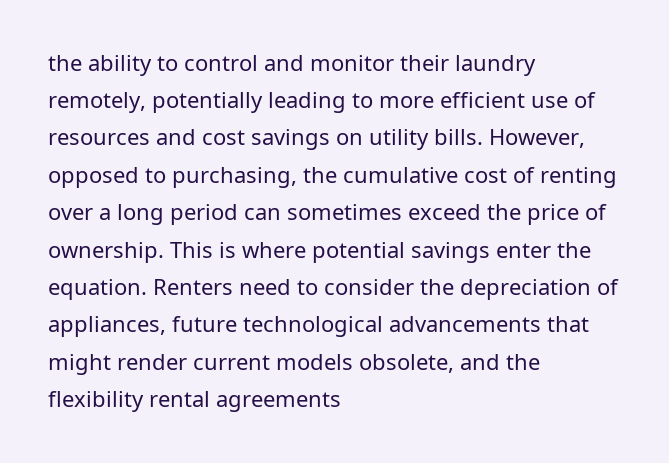the ability to control and monitor their laundry remotely, potentially leading to more efficient use of resources and cost savings on utility bills. However, opposed to purchasing, the cumulative cost of renting over a long period can sometimes exceed the price of ownership. This is where potential savings enter the equation. Renters need to consider the depreciation of appliances, future technological advancements that might render current models obsolete, and the flexibility rental agreements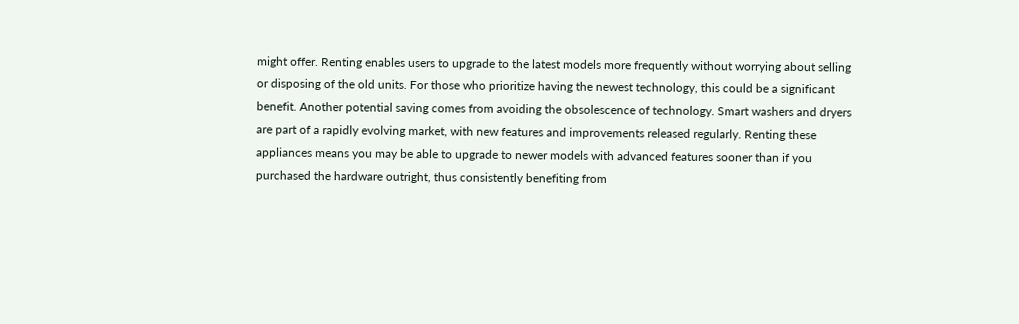might offer. Renting enables users to upgrade to the latest models more frequently without worrying about selling or disposing of the old units. For those who prioritize having the newest technology, this could be a significant benefit. Another potential saving comes from avoiding the obsolescence of technology. Smart washers and dryers are part of a rapidly evolving market, with new features and improvements released regularly. Renting these appliances means you may be able to upgrade to newer models with advanced features sooner than if you purchased the hardware outright, thus consistently benefiting from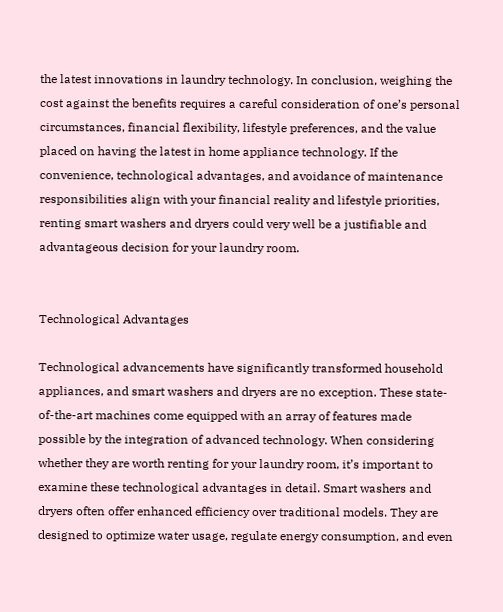the latest innovations in laundry technology. In conclusion, weighing the cost against the benefits requires a careful consideration of one’s personal circumstances, financial flexibility, lifestyle preferences, and the value placed on having the latest in home appliance technology. If the convenience, technological advantages, and avoidance of maintenance responsibilities align with your financial reality and lifestyle priorities, renting smart washers and dryers could very well be a justifiable and advantageous decision for your laundry room.


Technological Advantages

Technological advancements have significantly transformed household appliances, and smart washers and dryers are no exception. These state-of-the-art machines come equipped with an array of features made possible by the integration of advanced technology. When considering whether they are worth renting for your laundry room, it’s important to examine these technological advantages in detail. Smart washers and dryers often offer enhanced efficiency over traditional models. They are designed to optimize water usage, regulate energy consumption, and even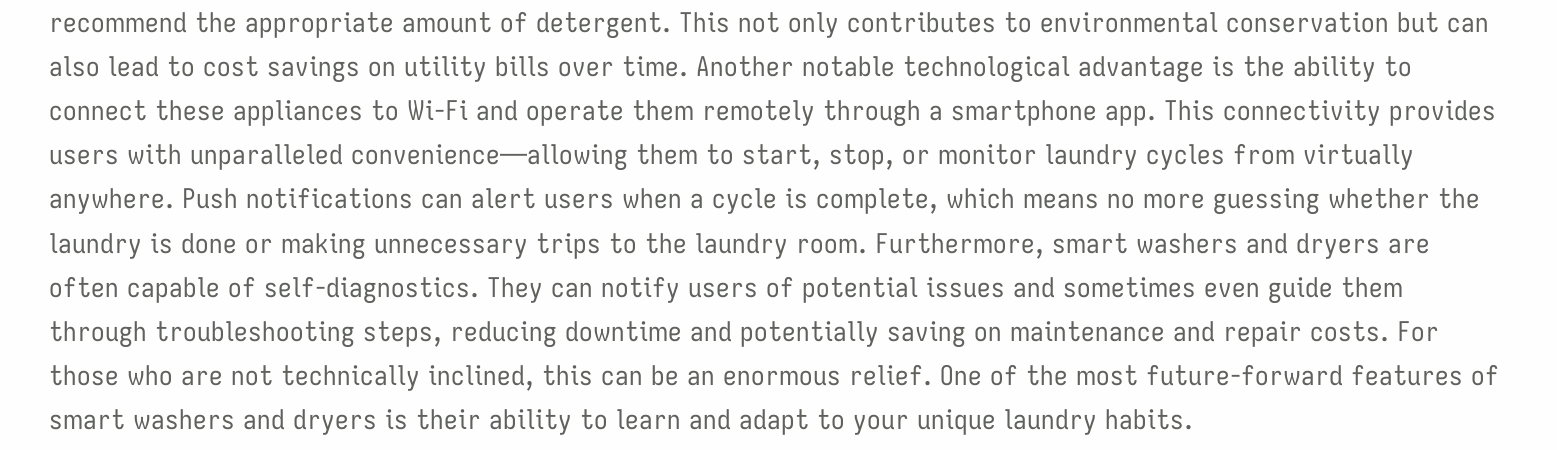recommend the appropriate amount of detergent. This not only contributes to environmental conservation but can also lead to cost savings on utility bills over time. Another notable technological advantage is the ability to connect these appliances to Wi-Fi and operate them remotely through a smartphone app. This connectivity provides users with unparalleled convenience—allowing them to start, stop, or monitor laundry cycles from virtually anywhere. Push notifications can alert users when a cycle is complete, which means no more guessing whether the laundry is done or making unnecessary trips to the laundry room. Furthermore, smart washers and dryers are often capable of self-diagnostics. They can notify users of potential issues and sometimes even guide them through troubleshooting steps, reducing downtime and potentially saving on maintenance and repair costs. For those who are not technically inclined, this can be an enormous relief. One of the most future-forward features of smart washers and dryers is their ability to learn and adapt to your unique laundry habits.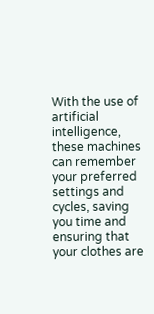With the use of artificial intelligence, these machines can remember your preferred settings and cycles, saving you time and ensuring that your clothes are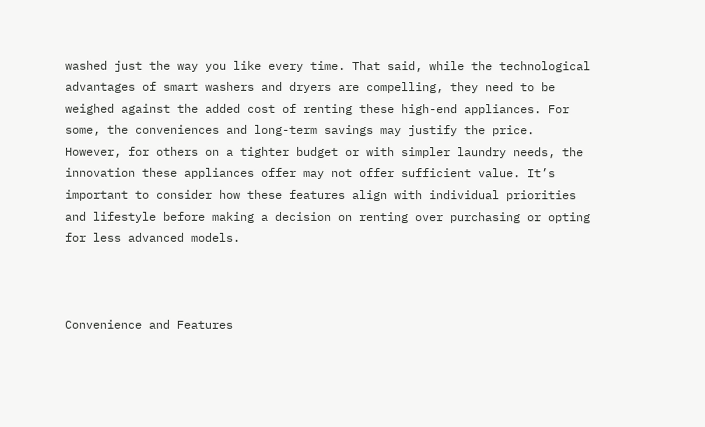washed just the way you like every time. That said, while the technological advantages of smart washers and dryers are compelling, they need to be weighed against the added cost of renting these high-end appliances. For some, the conveniences and long-term savings may justify the price. However, for others on a tighter budget or with simpler laundry needs, the innovation these appliances offer may not offer sufficient value. It’s important to consider how these features align with individual priorities and lifestyle before making a decision on renting over purchasing or opting for less advanced models.



Convenience and Features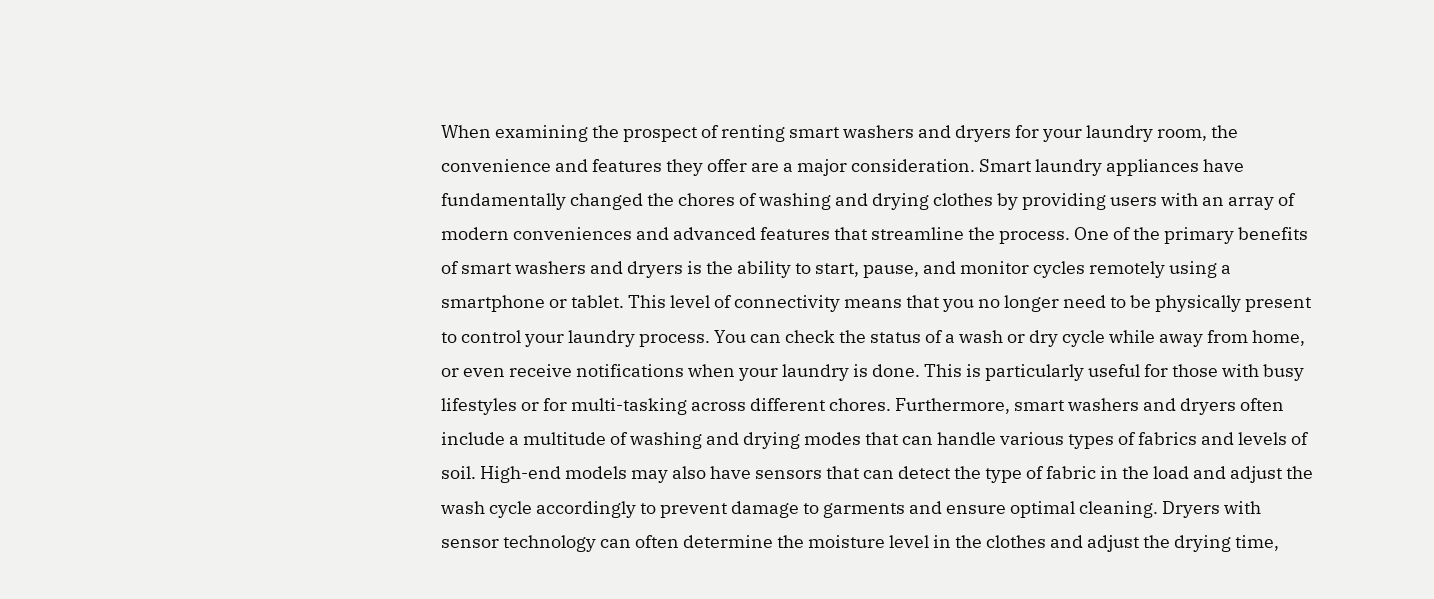When examining the prospect of renting smart washers and dryers for your laundry room, the convenience and features they offer are a major consideration. Smart laundry appliances have fundamentally changed the chores of washing and drying clothes by providing users with an array of modern conveniences and advanced features that streamline the process. One of the primary benefits of smart washers and dryers is the ability to start, pause, and monitor cycles remotely using a smartphone or tablet. This level of connectivity means that you no longer need to be physically present to control your laundry process. You can check the status of a wash or dry cycle while away from home, or even receive notifications when your laundry is done. This is particularly useful for those with busy lifestyles or for multi-tasking across different chores. Furthermore, smart washers and dryers often include a multitude of washing and drying modes that can handle various types of fabrics and levels of soil. High-end models may also have sensors that can detect the type of fabric in the load and adjust the wash cycle accordingly to prevent damage to garments and ensure optimal cleaning. Dryers with sensor technology can often determine the moisture level in the clothes and adjust the drying time,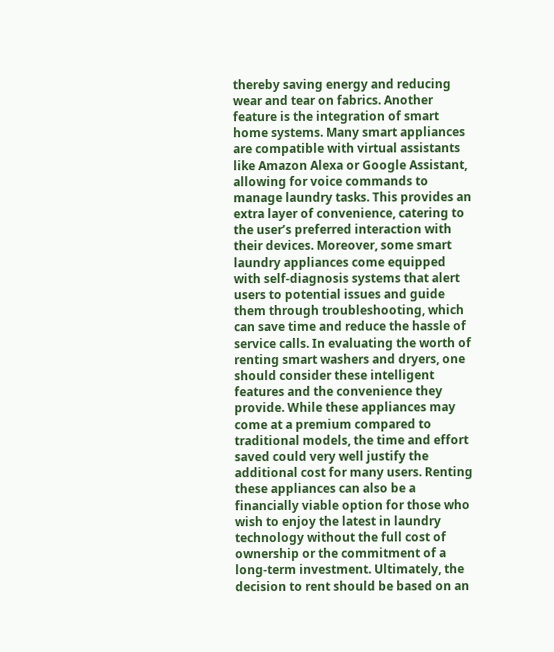thereby saving energy and reducing wear and tear on fabrics. Another feature is the integration of smart home systems. Many smart appliances are compatible with virtual assistants like Amazon Alexa or Google Assistant, allowing for voice commands to manage laundry tasks. This provides an extra layer of convenience, catering to the user’s preferred interaction with their devices. Moreover, some smart laundry appliances come equipped with self-diagnosis systems that alert users to potential issues and guide them through troubleshooting, which can save time and reduce the hassle of service calls. In evaluating the worth of renting smart washers and dryers, one should consider these intelligent features and the convenience they provide. While these appliances may come at a premium compared to traditional models, the time and effort saved could very well justify the additional cost for many users. Renting these appliances can also be a financially viable option for those who wish to enjoy the latest in laundry technology without the full cost of ownership or the commitment of a long-term investment. Ultimately, the decision to rent should be based on an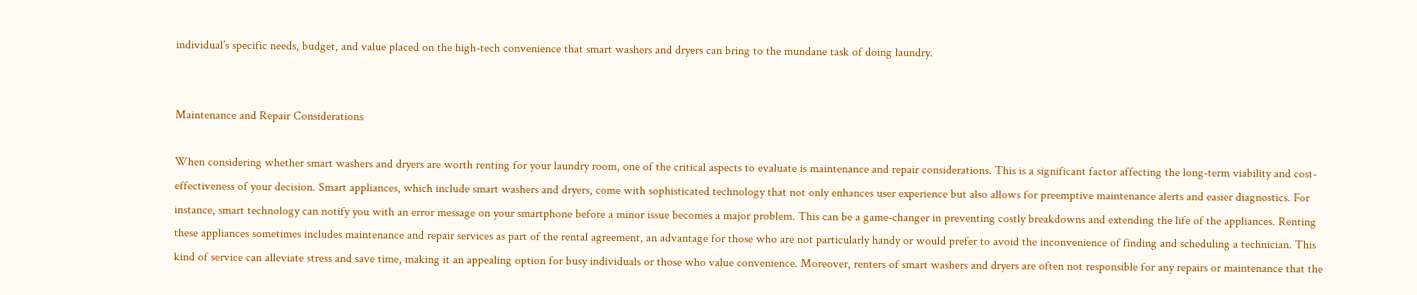individual’s specific needs, budget, and value placed on the high-tech convenience that smart washers and dryers can bring to the mundane task of doing laundry.


Maintenance and Repair Considerations

When considering whether smart washers and dryers are worth renting for your laundry room, one of the critical aspects to evaluate is maintenance and repair considerations. This is a significant factor affecting the long-term viability and cost-effectiveness of your decision. Smart appliances, which include smart washers and dryers, come with sophisticated technology that not only enhances user experience but also allows for preemptive maintenance alerts and easier diagnostics. For instance, smart technology can notify you with an error message on your smartphone before a minor issue becomes a major problem. This can be a game-changer in preventing costly breakdowns and extending the life of the appliances. Renting these appliances sometimes includes maintenance and repair services as part of the rental agreement, an advantage for those who are not particularly handy or would prefer to avoid the inconvenience of finding and scheduling a technician. This kind of service can alleviate stress and save time, making it an appealing option for busy individuals or those who value convenience. Moreover, renters of smart washers and dryers are often not responsible for any repairs or maintenance that the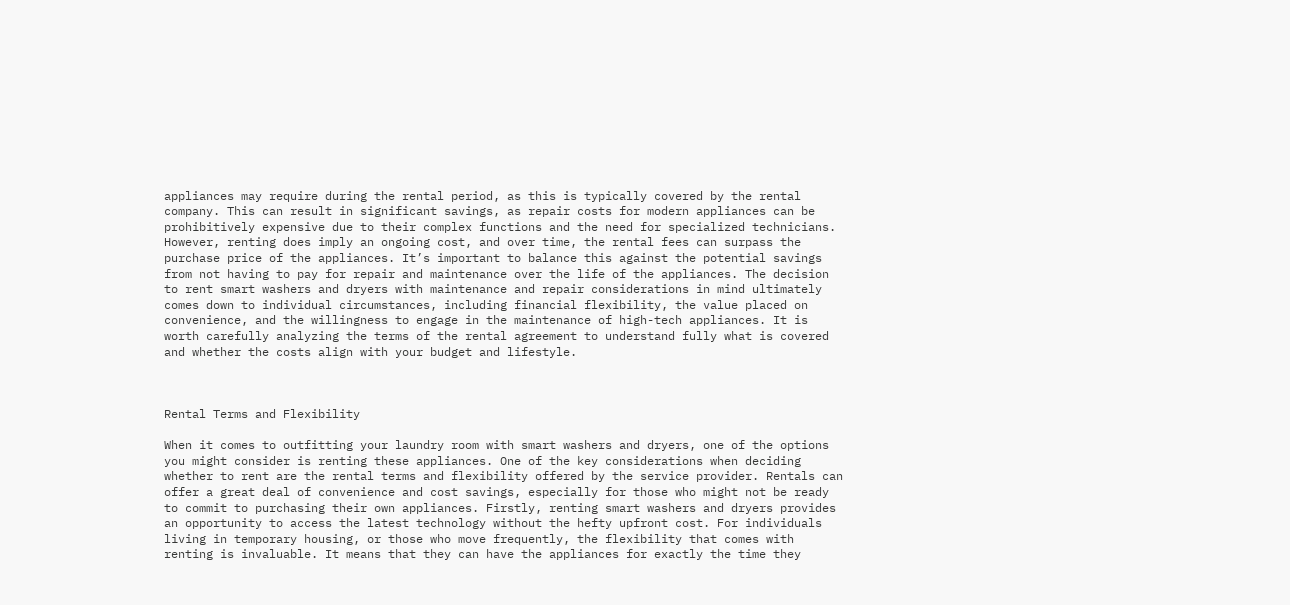appliances may require during the rental period, as this is typically covered by the rental company. This can result in significant savings, as repair costs for modern appliances can be prohibitively expensive due to their complex functions and the need for specialized technicians. However, renting does imply an ongoing cost, and over time, the rental fees can surpass the purchase price of the appliances. It’s important to balance this against the potential savings from not having to pay for repair and maintenance over the life of the appliances. The decision to rent smart washers and dryers with maintenance and repair considerations in mind ultimately comes down to individual circumstances, including financial flexibility, the value placed on convenience, and the willingness to engage in the maintenance of high-tech appliances. It is worth carefully analyzing the terms of the rental agreement to understand fully what is covered and whether the costs align with your budget and lifestyle.



Rental Terms and Flexibility

When it comes to outfitting your laundry room with smart washers and dryers, one of the options you might consider is renting these appliances. One of the key considerations when deciding whether to rent are the rental terms and flexibility offered by the service provider. Rentals can offer a great deal of convenience and cost savings, especially for those who might not be ready to commit to purchasing their own appliances. Firstly, renting smart washers and dryers provides an opportunity to access the latest technology without the hefty upfront cost. For individuals living in temporary housing, or those who move frequently, the flexibility that comes with renting is invaluable. It means that they can have the appliances for exactly the time they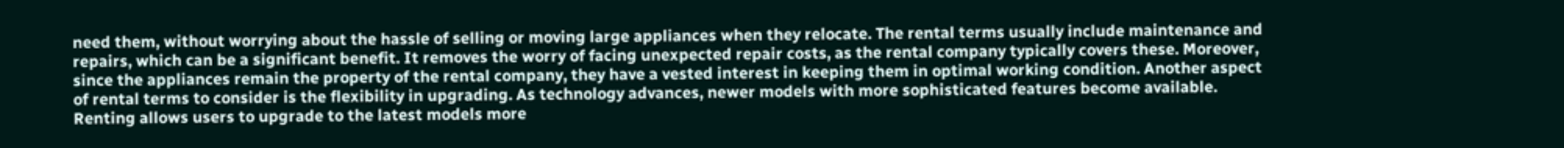need them, without worrying about the hassle of selling or moving large appliances when they relocate. The rental terms usually include maintenance and repairs, which can be a significant benefit. It removes the worry of facing unexpected repair costs, as the rental company typically covers these. Moreover, since the appliances remain the property of the rental company, they have a vested interest in keeping them in optimal working condition. Another aspect of rental terms to consider is the flexibility in upgrading. As technology advances, newer models with more sophisticated features become available. Renting allows users to upgrade to the latest models more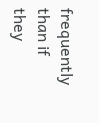frequently than if they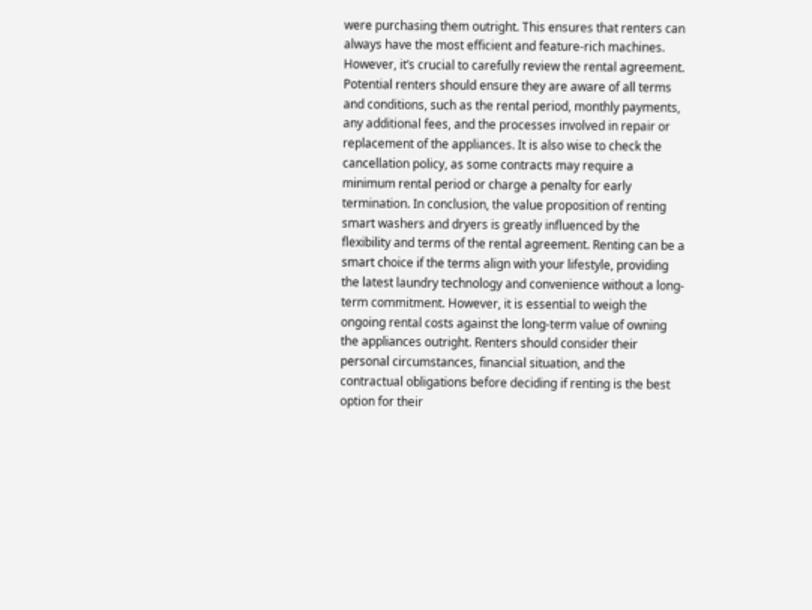were purchasing them outright. This ensures that renters can always have the most efficient and feature-rich machines. However, it’s crucial to carefully review the rental agreement. Potential renters should ensure they are aware of all terms and conditions, such as the rental period, monthly payments, any additional fees, and the processes involved in repair or replacement of the appliances. It is also wise to check the cancellation policy, as some contracts may require a minimum rental period or charge a penalty for early termination. In conclusion, the value proposition of renting smart washers and dryers is greatly influenced by the flexibility and terms of the rental agreement. Renting can be a smart choice if the terms align with your lifestyle, providing the latest laundry technology and convenience without a long-term commitment. However, it is essential to weigh the ongoing rental costs against the long-term value of owning the appliances outright. Renters should consider their personal circumstances, financial situation, and the contractual obligations before deciding if renting is the best option for their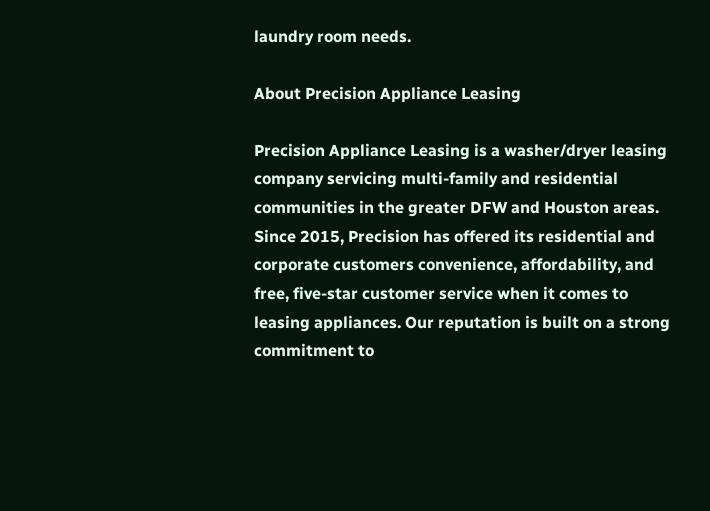laundry room needs.

About Precision Appliance Leasing

Precision Appliance Leasing is a washer/dryer leasing company servicing multi-family and residential communities in the greater DFW and Houston areas. Since 2015, Precision has offered its residential and corporate customers convenience, affordability, and free, five-star customer service when it comes to leasing appliances. Our reputation is built on a strong commitment to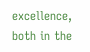excellence, both in the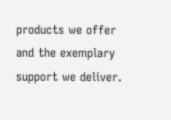products we offer and the exemplary support we deliver.